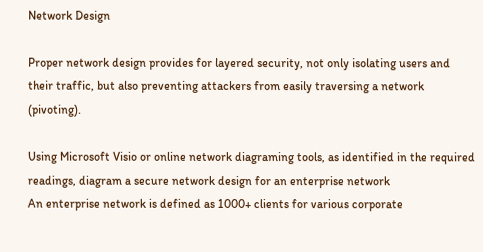Network Design

Proper network design provides for layered security, not only isolating users and their traffic, but also preventing attackers from easily traversing a network (pivoting).

Using Microsoft Visio or online network diagraming tools, as identified in the required readings, diagram a secure network design for an enterprise network
An enterprise network is defined as 1000+ clients for various corporate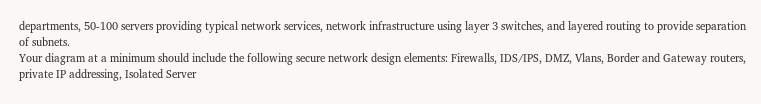departments, 50-100 servers providing typical network services, network infrastructure using layer 3 switches, and layered routing to provide separation of subnets.
Your diagram at a minimum should include the following secure network design elements: Firewalls, IDS/IPS, DMZ, Vlans, Border and Gateway routers, private IP addressing, Isolated Server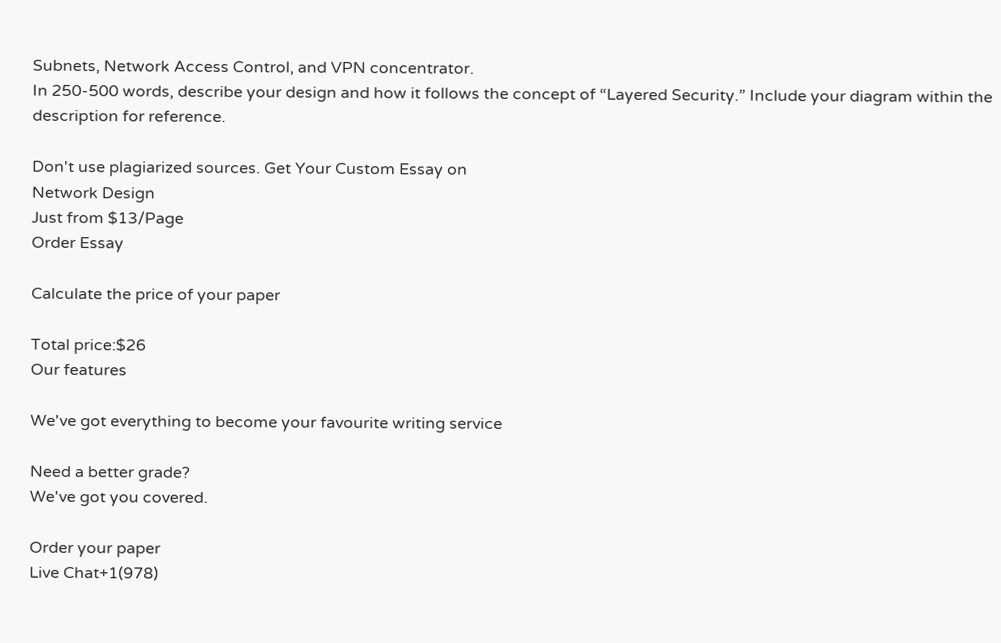Subnets, Network Access Control, and VPN concentrator.
In 250-500 words, describe your design and how it follows the concept of “Layered Security.” Include your diagram within the description for reference.

Don't use plagiarized sources. Get Your Custom Essay on
Network Design
Just from $13/Page
Order Essay

Calculate the price of your paper

Total price:$26
Our features

We've got everything to become your favourite writing service

Need a better grade?
We've got you covered.

Order your paper
Live Chat+1(978)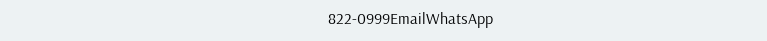822-0999EmailWhatsApp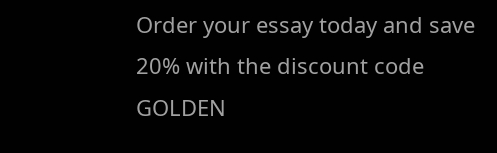Order your essay today and save 20% with the discount code GOLDEN